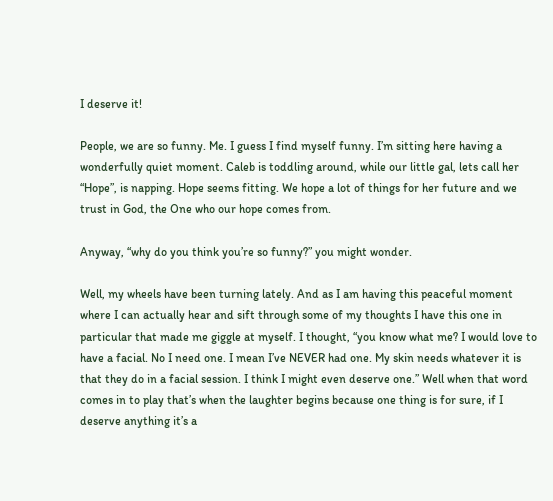I deserve it!

People, we are so funny. Me. I guess I find myself funny. I’m sitting here having a wonderfully quiet moment. Caleb is toddling around, while our little gal, lets call her “Hope”, is napping. Hope seems fitting. We hope a lot of things for her future and we trust in God, the One who our hope comes from.

Anyway, “why do you think you’re so funny?” you might wonder.

Well, my wheels have been turning lately. And as I am having this peaceful moment where I can actually hear and sift through some of my thoughts I have this one in particular that made me giggle at myself. I thought, “you know what me? I would love to have a facial. No I need one. I mean I’ve NEVER had one. My skin needs whatever it is that they do in a facial session. I think I might even deserve one.” Well when that word comes in to play that’s when the laughter begins because one thing is for sure, if I deserve anything it’s a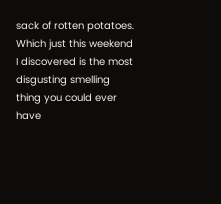sack of rotten potatoes. Which just this weekend I discovered is the most disgusting smelling thing you could ever have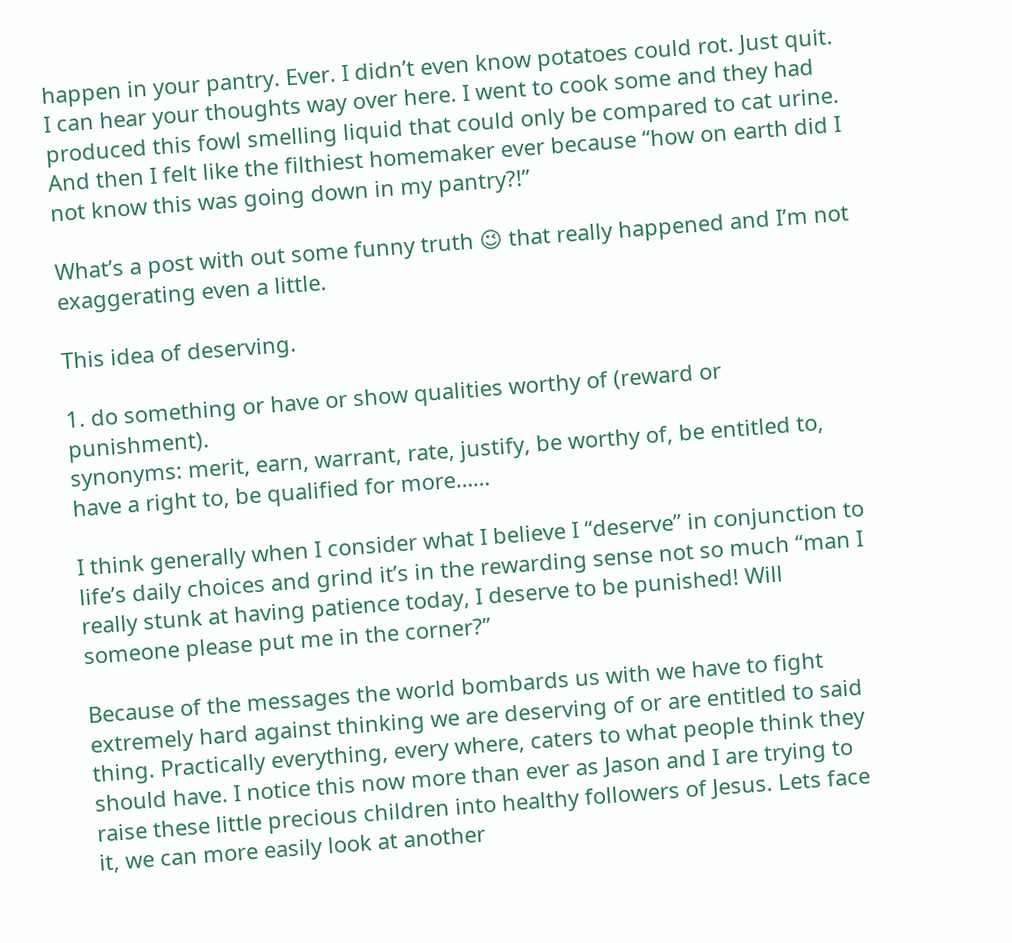happen in your pantry. Ever. I didn’t even know potatoes could rot. Just quit. I can hear your thoughts way over here. I went to cook some and they had produced this fowl smelling liquid that could only be compared to cat urine. And then I felt like the filthiest homemaker ever because “how on earth did I not know this was going down in my pantry?!”

What’s a post with out some funny truth 😉 that really happened and I’m not exaggerating even a little.

This idea of deserving.

1. do something or have or show qualities worthy of (reward or punishment).
synonyms: merit, earn, warrant, rate, justify, be worthy of, be entitled to, have a right to, be qualified for more……

I think generally when I consider what I believe I “deserve” in conjunction to life’s daily choices and grind it’s in the rewarding sense not so much “man I really stunk at having patience today, I deserve to be punished! Will someone please put me in the corner?”

Because of the messages the world bombards us with we have to fight extremely hard against thinking we are deserving of or are entitled to said thing. Practically everything, every where, caters to what people think they should have. I notice this now more than ever as Jason and I are trying to raise these little precious children into healthy followers of Jesus. Lets face it, we can more easily look at another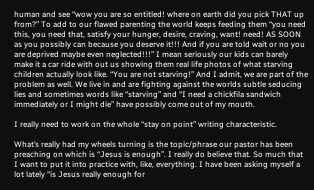human and see “wow you are so entitled! where on earth did you pick THAT up from?” To add to our flawed parenting the world keeps feeding them “you need this, you need that, satisfy your hunger, desire, craving, want! need! AS SOON as you possibly can because you deserve it!!! And if you are told wait or no you are deprived maybe even neglected!!!” I mean seriously our kids can barely make it a car ride with out us showing them real life photos of what starving children actually look like. “You are not starving!” And I admit, we are part of the problem as well. We live in and are fighting against the worlds subtle seducing lies and sometimes words like “starving” and “I need a chickfila sandwich immediately or I might die” have possibly come out of my mouth.

I really need to work on the whole “stay on point” writing characteristic.

What’s really had my wheels turning is the topic/phrase our pastor has been preaching on which is “Jesus is enough”. I really do believe that. So much that I want to put it into practice with, like, everything. I have been asking myself a lot lately “is Jesus really enough for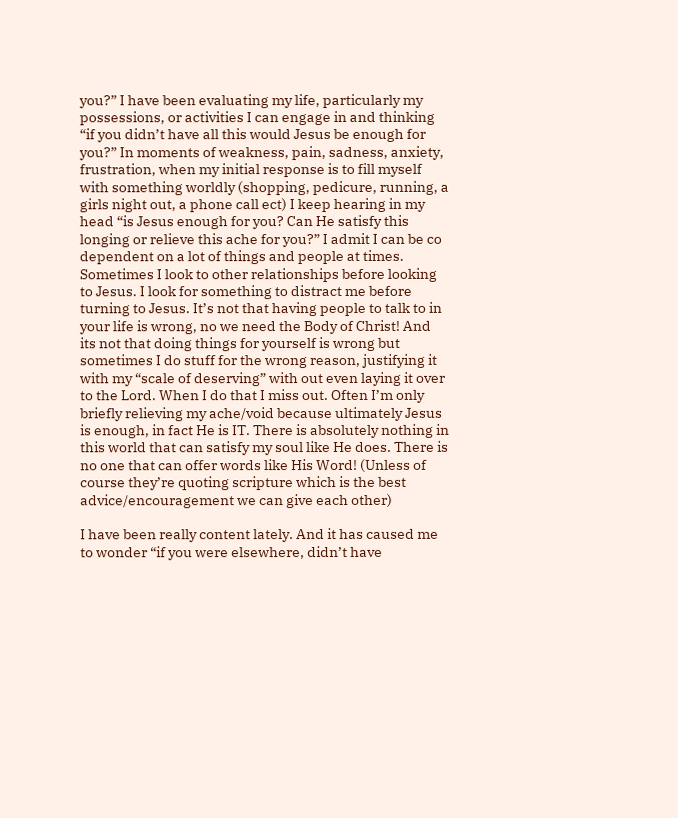you?” I have been evaluating my life, particularly my possessions, or activities I can engage in and thinking “if you didn’t have all this would Jesus be enough for you?” In moments of weakness, pain, sadness, anxiety, frustration, when my initial response is to fill myself with something worldly (shopping, pedicure, running, a girls night out, a phone call ect) I keep hearing in my head “is Jesus enough for you? Can He satisfy this longing or relieve this ache for you?” I admit I can be co dependent on a lot of things and people at times. Sometimes I look to other relationships before looking to Jesus. I look for something to distract me before turning to Jesus. It’s not that having people to talk to in your life is wrong, no we need the Body of Christ! And its not that doing things for yourself is wrong but sometimes I do stuff for the wrong reason, justifying it with my “scale of deserving” with out even laying it over to the Lord. When I do that I miss out. Often I’m only briefly relieving my ache/void because ultimately Jesus is enough, in fact He is IT. There is absolutely nothing in this world that can satisfy my soul like He does. There is no one that can offer words like His Word! (Unless of course they’re quoting scripture which is the best advice/encouragement we can give each other)

I have been really content lately. And it has caused me to wonder “if you were elsewhere, didn’t have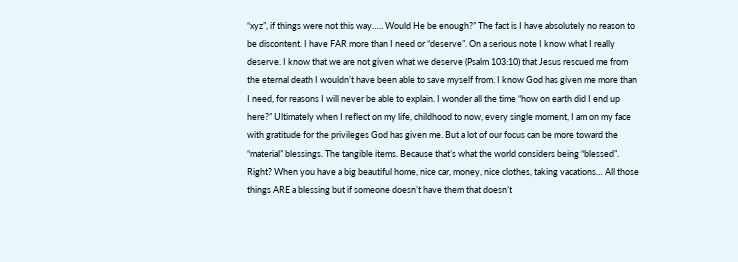“xyz”, if things were not this way….. Would He be enough?” The fact is I have absolutely no reason to be discontent. I have FAR more than I need or “deserve”. On a serious note I know what I really deserve. I know that we are not given what we deserve (Psalm 103:10) that Jesus rescued me from the eternal death I wouldn’t have been able to save myself from. I know God has given me more than I need, for reasons I will never be able to explain. I wonder all the time “how on earth did I end up here?” Ultimately when I reflect on my life, childhood to now, every single moment, I am on my face with gratitude for the privileges God has given me. But a lot of our focus can be more toward the “material” blessings. The tangible items. Because that’s what the world considers being “blessed”. Right? When you have a big beautiful home, nice car, money, nice clothes, taking vacations… All those things ARE a blessing but if someone doesn’t have them that doesn’t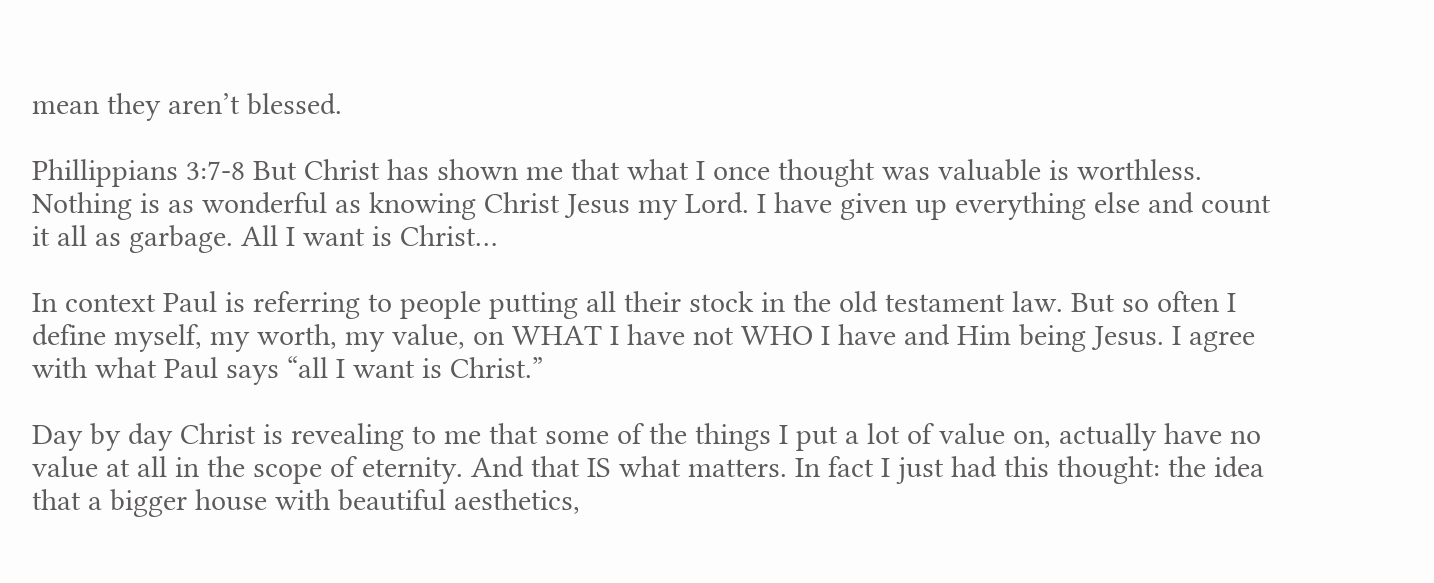mean they aren’t blessed.

Phillippians 3:7-8 But Christ has shown me that what I once thought was valuable is worthless. Nothing is as wonderful as knowing Christ Jesus my Lord. I have given up everything else and count it all as garbage. All I want is Christ…

In context Paul is referring to people putting all their stock in the old testament law. But so often I define myself, my worth, my value, on WHAT I have not WHO I have and Him being Jesus. I agree with what Paul says “all I want is Christ.”

Day by day Christ is revealing to me that some of the things I put a lot of value on, actually have no value at all in the scope of eternity. And that IS what matters. In fact I just had this thought: the idea that a bigger house with beautiful aesthetics,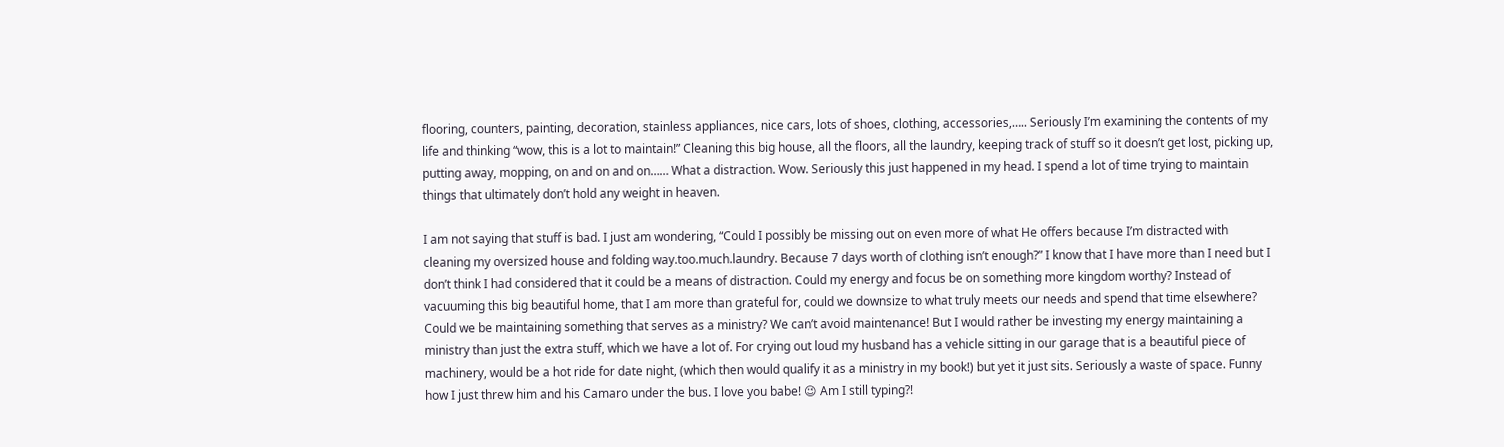flooring, counters, painting, decoration, stainless appliances, nice cars, lots of shoes, clothing, accessories,….. Seriously I’m examining the contents of my life and thinking “wow, this is a lot to maintain!” Cleaning this big house, all the floors, all the laundry, keeping track of stuff so it doesn’t get lost, picking up, putting away, mopping, on and on and on…… What a distraction. Wow. Seriously this just happened in my head. I spend a lot of time trying to maintain things that ultimately don’t hold any weight in heaven.

I am not saying that stuff is bad. I just am wondering, “Could I possibly be missing out on even more of what He offers because I’m distracted with cleaning my oversized house and folding way.too.much.laundry. Because 7 days worth of clothing isn’t enough?” I know that I have more than I need but I don’t think I had considered that it could be a means of distraction. Could my energy and focus be on something more kingdom worthy? Instead of vacuuming this big beautiful home, that I am more than grateful for, could we downsize to what truly meets our needs and spend that time elsewhere? Could we be maintaining something that serves as a ministry? We can’t avoid maintenance! But I would rather be investing my energy maintaining a ministry than just the extra stuff, which we have a lot of. For crying out loud my husband has a vehicle sitting in our garage that is a beautiful piece of machinery, would be a hot ride for date night, (which then would qualify it as a ministry in my book!) but yet it just sits. Seriously a waste of space. Funny how I just threw him and his Camaro under the bus. I love you babe! 😉 Am I still typing?!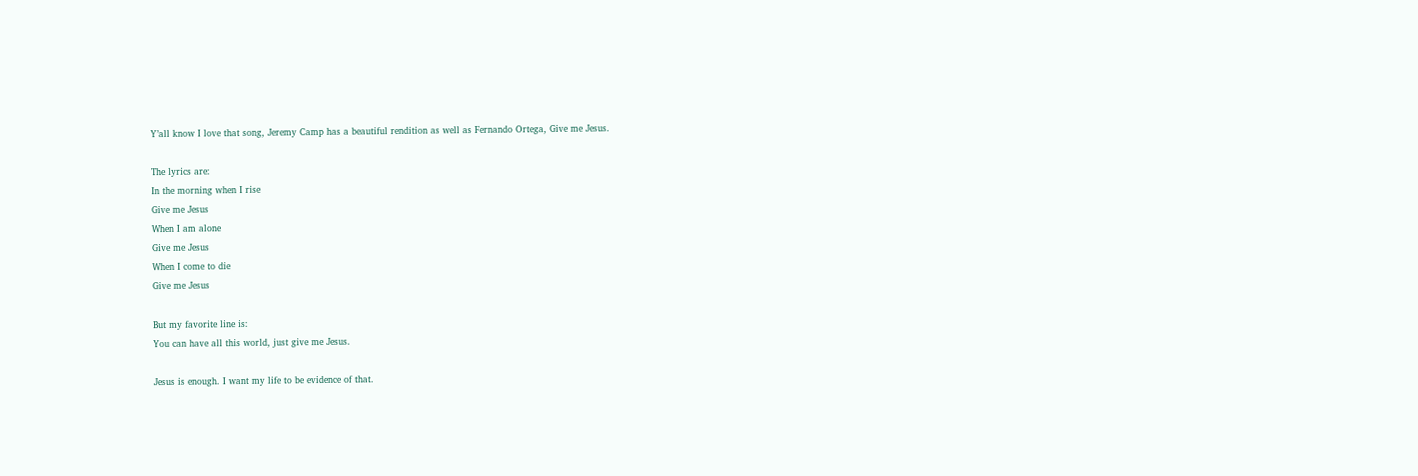Y’all know I love that song, Jeremy Camp has a beautiful rendition as well as Fernando Ortega, Give me Jesus.

The lyrics are:
In the morning when I rise
Give me Jesus
When I am alone
Give me Jesus
When I come to die
Give me Jesus

But my favorite line is:
You can have all this world, just give me Jesus.

Jesus is enough. I want my life to be evidence of that.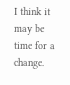I think it may be time for a change.